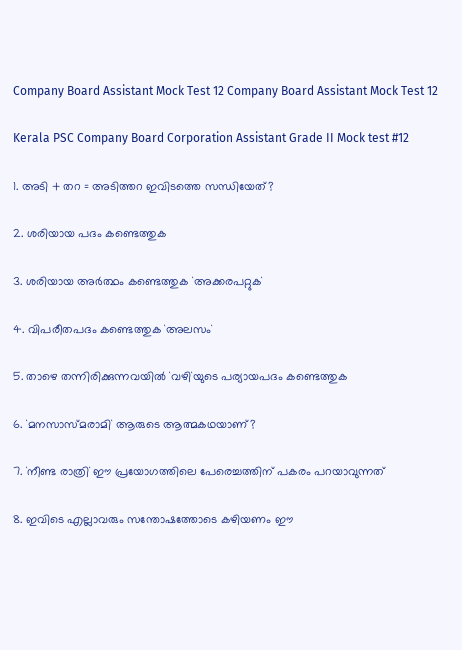Company Board Assistant Mock Test 12 Company Board Assistant Mock Test 12

Kerala PSC Company Board Corporation Assistant Grade II Mock test #12

1. അടി + തറ = അടിത്തറ ഇവിടത്തെ സന്ധിയേത്?

2. ശരിയായ പദം കണ്ടെത്തുക

3. ശരിയായ അര്‍ത്ഥം കണ്ടെത്തുക `അക്കരപറ്റുക`

4. വിപരീതപദം കണ്ടെത്തുക `അലസം`

5. താഴെ തന്നിരിക്കുന്നവയില്‍ `വഴി`യുടെ പര്യായപദം കണ്ടെത്തുക

6. `മനസാസ്മരാമി` ആരുടെ ആത്മകഥയാണ്?

7. `നീണ്ട രാത്രി` ഈ പ്രയോഗത്തിലെ പേരെച്ചത്തിന് പകരം പറയാവുന്നത്

8. ഇവിടെ എല്ലാവരും സന്തോഷത്തോടെ കഴിയണം ഈ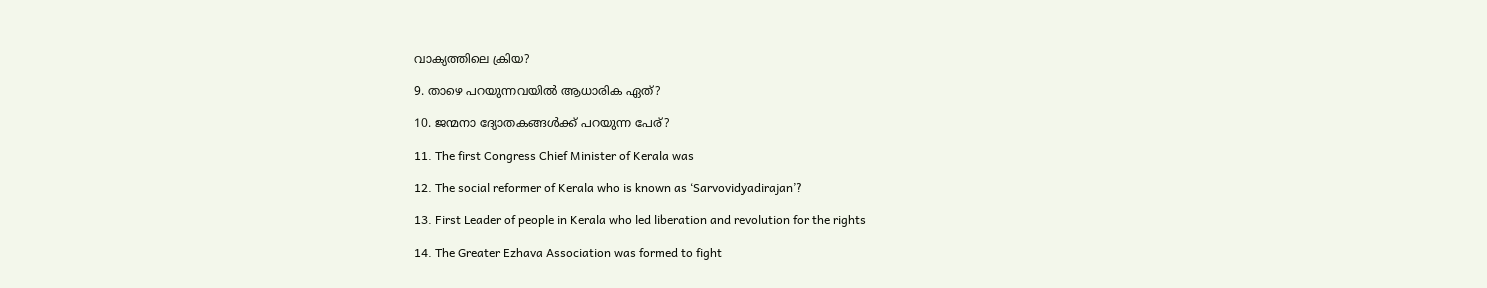വാക്യത്തിലെ ക്രിയ?

9. താഴെ പറയുന്നവയില്‍ ആധാരിക ഏത്?

10. ജന്മനാ ദ്യോതകങ്ങള്‍ക്ക് പറയുന്ന പേര്?

11. The first Congress Chief Minister of Kerala was

12. The social reformer of Kerala who is known as ‘Sarvovidyadirajan’?

13. First Leader of people in Kerala who led liberation and revolution for the rights

14. The Greater Ezhava Association was formed to fight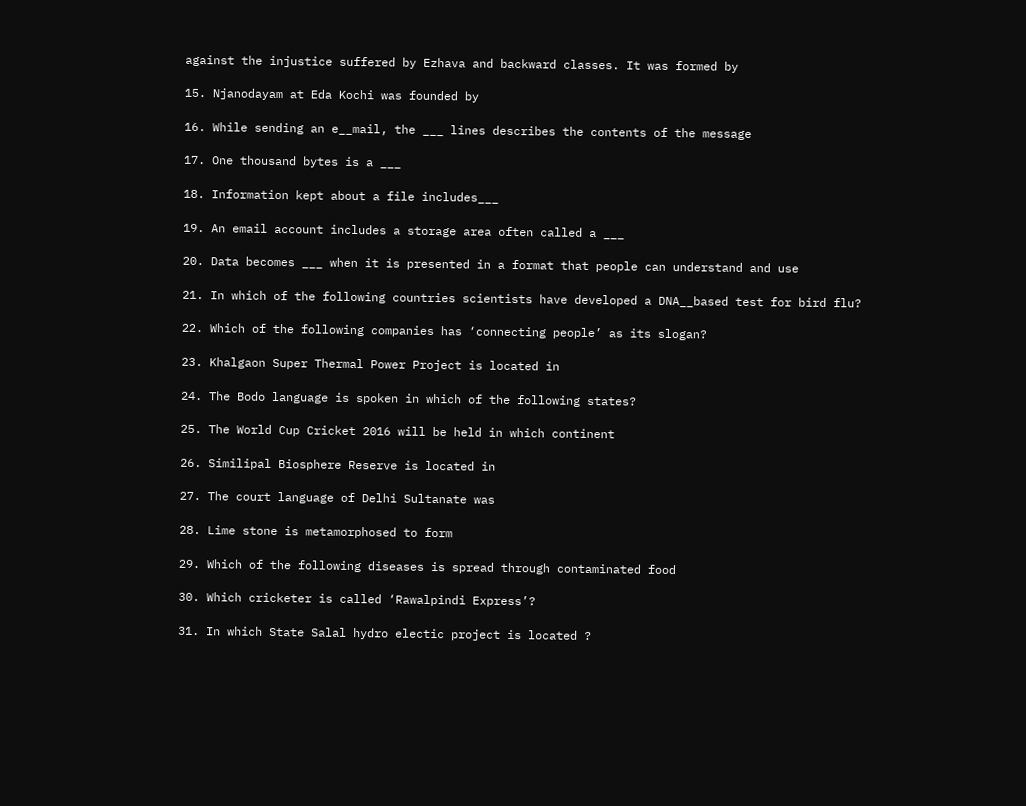against the injustice suffered by Ezhava and backward classes. It was formed by

15. Njanodayam at Eda Kochi was founded by

16. While sending an e__mail, the ___ lines describes the contents of the message

17. One thousand bytes is a ___

18. Information kept about a file includes___

19. An email account includes a storage area often called a ___

20. Data becomes ___ when it is presented in a format that people can understand and use

21. In which of the following countries scientists have developed a DNA__based test for bird flu?

22. Which of the following companies has ‘connecting people’ as its slogan?

23. Khalgaon Super Thermal Power Project is located in

24. The Bodo language is spoken in which of the following states?

25. The World Cup Cricket 2016 will be held in which continent

26. Similipal Biosphere Reserve is located in

27. The court language of Delhi Sultanate was

28. Lime stone is metamorphosed to form

29. Which of the following diseases is spread through contaminated food

30. Which cricketer is called ‘Rawalpindi Express’?

31. In which State Salal hydro electic project is located ?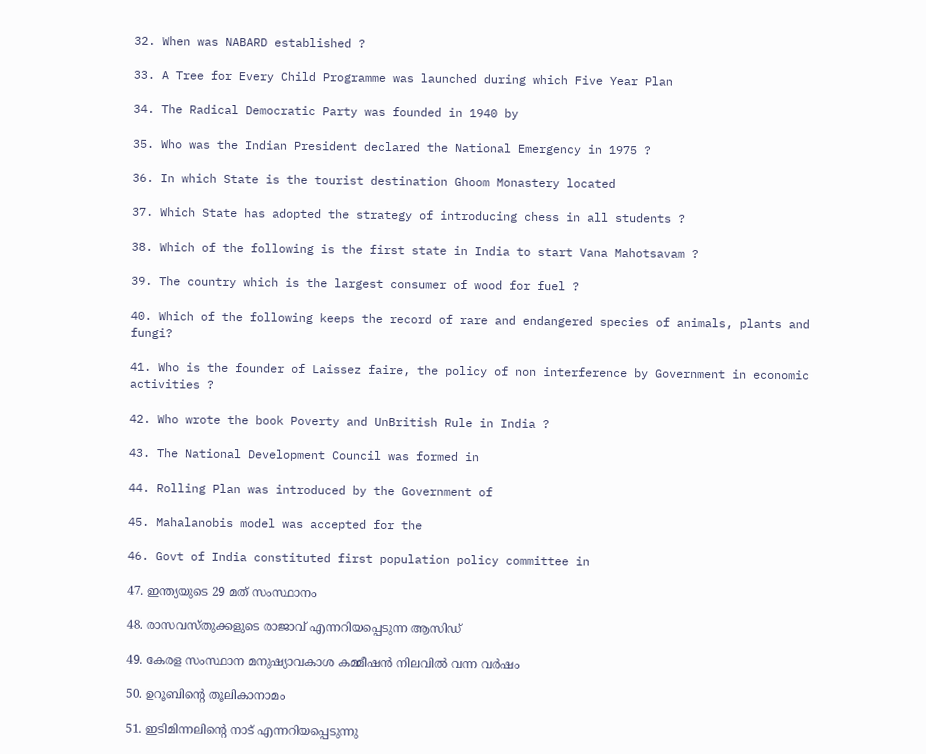32. When was NABARD established ?

33. A Tree for Every Child Programme was launched during which Five Year Plan

34. The Radical Democratic Party was founded in 1940 by

35. Who was the Indian President declared the National Emergency in 1975 ?

36. In which State is the tourist destination Ghoom Monastery located

37. Which State has adopted the strategy of introducing chess in all students ?

38. Which of the following is the first state in India to start Vana Mahotsavam ?

39. The country which is the largest consumer of wood for fuel ?

40. Which of the following keeps the record of rare and endangered species of animals, plants and fungi?

41. Who is the founder of Laissez faire, the policy of non interference by Government in economic activities ?

42. Who wrote the book Poverty and UnBritish Rule in India ?

43. The National Development Council was formed in

44. Rolling Plan was introduced by the Government of

45. Mahalanobis model was accepted for the

46. Govt of India constituted first population policy committee in

47. ഇന്ത്യയുടെ 29 മത് സംസ്ഥാനം

48. രാസവസ്തുക്കളുടെ രാജാവ് എന്നറിയപ്പെടുന്ന ആസിഡ്

49. കേരള സംസ്ഥാന മനുഷ്യാവകാശ കമ്മീഷൻ നിലവിൽ വന്ന വർഷം

50. ഉറൂബിന്റെ തൂലികാനാമം

51. ഇടിമിന്നലിന്റെ നാട് എന്നറിയപ്പെടുന്നു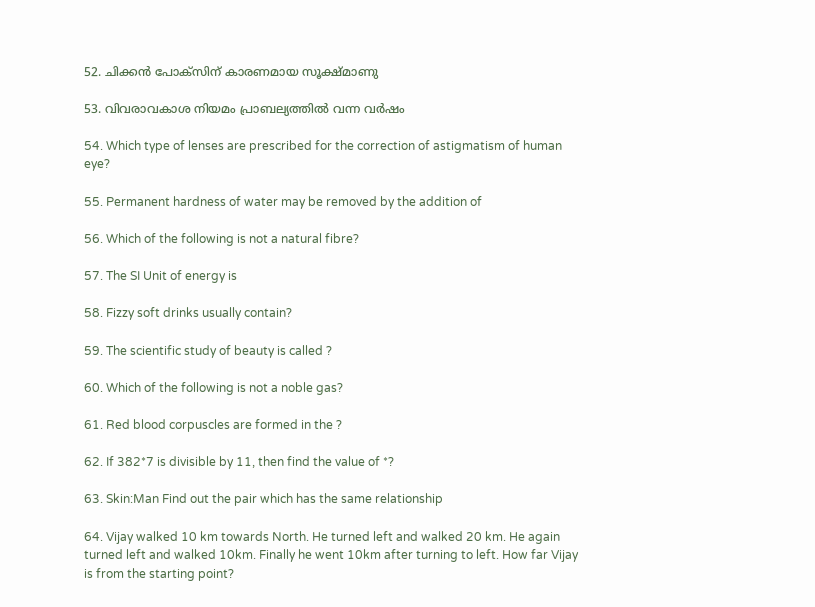52. ചിക്കൻ പോക്സിന് കാരണമായ സൂക്ഷ്മാണു

53. വിവരാവകാശ നിയമം പ്രാബല്യത്തിൽ വന്ന വർഷം

54. Which type of lenses are prescribed for the correction of astigmatism of human eye?

55. Permanent hardness of water may be removed by the addition of

56. Which of the following is not a natural fibre?

57. The SI Unit of energy is

58. Fizzy soft drinks usually contain?

59. The scientific study of beauty is called ?

60. Which of the following is not a noble gas?

61. Red blood corpuscles are formed in the ?

62. If 382*7 is divisible by 11, then find the value of *?

63. Skin:Man Find out the pair which has the same relationship

64. Vijay walked 10 km towards North. He turned left and walked 20 km. He again turned left and walked 10km. Finally he went 10km after turning to left. How far Vijay is from the starting point?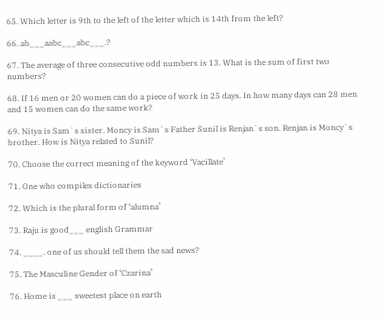65. Which letter is 9th to the left of the letter which is 14th from the left?

66. ab___aabc___abc___.?

67. The average of three consecutive odd numbers is 13. What is the sum of first two numbers?

68. If 16 men or 20 women can do a piece of work in 25 days. In how many days can 28 men and 15 women can do the same work?

69. Nitya is Sam`s sister. Moncy is Sam`s Father Sunil is Renjan`s son. Renjan is Moncy`s brother. How is Nitya related to Sunil?

70. Choose the correct meaning of the keyword ‘Vacillate’

71. One who compiles dictionaries

72. Which is the plural form of ‘alumna’

73. Raju is good___ english Grammar

74. ____. one of us should tell them the sad news?

75. The Masculine Gender of ‘Czarina’

76. Home is ___ sweetest place on earth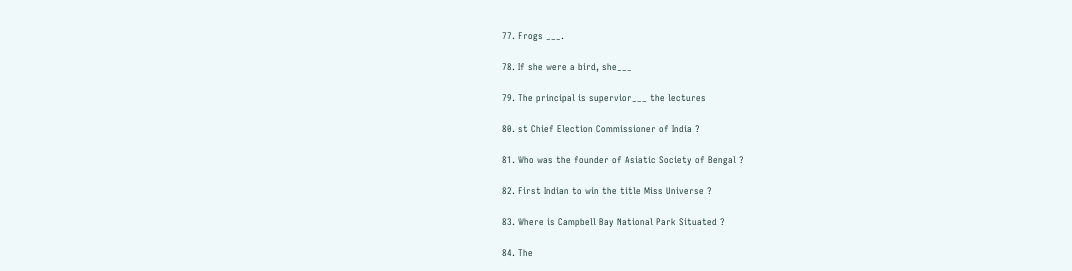77. Frogs ___.

78. If she were a bird, she___

79. The principal is supervior___ the lectures

80. st Chief Election Commissioner of India ?

81. Who was the founder of Asiatic Society of Bengal ?

82. First Indian to win the title Miss Universe ?

83. Where is Campbell Bay National Park Situated ?

84. The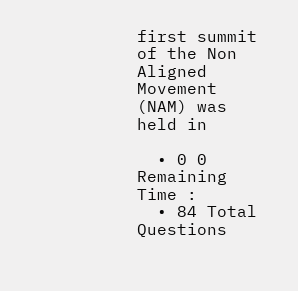first summit of the Non Aligned Movement (NAM) was held in

  • 0 0 Remaining Time :
  • 84 Total Questions